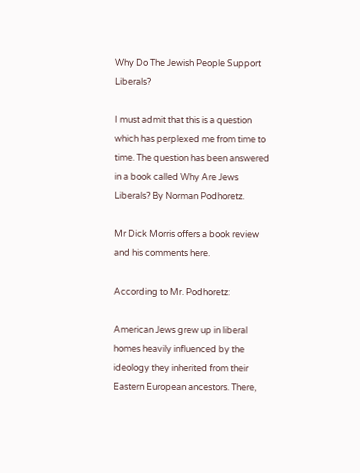Why Do The Jewish People Support Liberals?

I must admit that this is a question which has perplexed me from time to time. The question has been answered in a book called Why Are Jews Liberals? By Norman Podhoretz.

Mr Dick Morris offers a book review and his comments here.

According to Mr. Podhoretz:

American Jews grew up in liberal homes heavily influenced by the ideology they inherited from their Eastern European ancestors. There,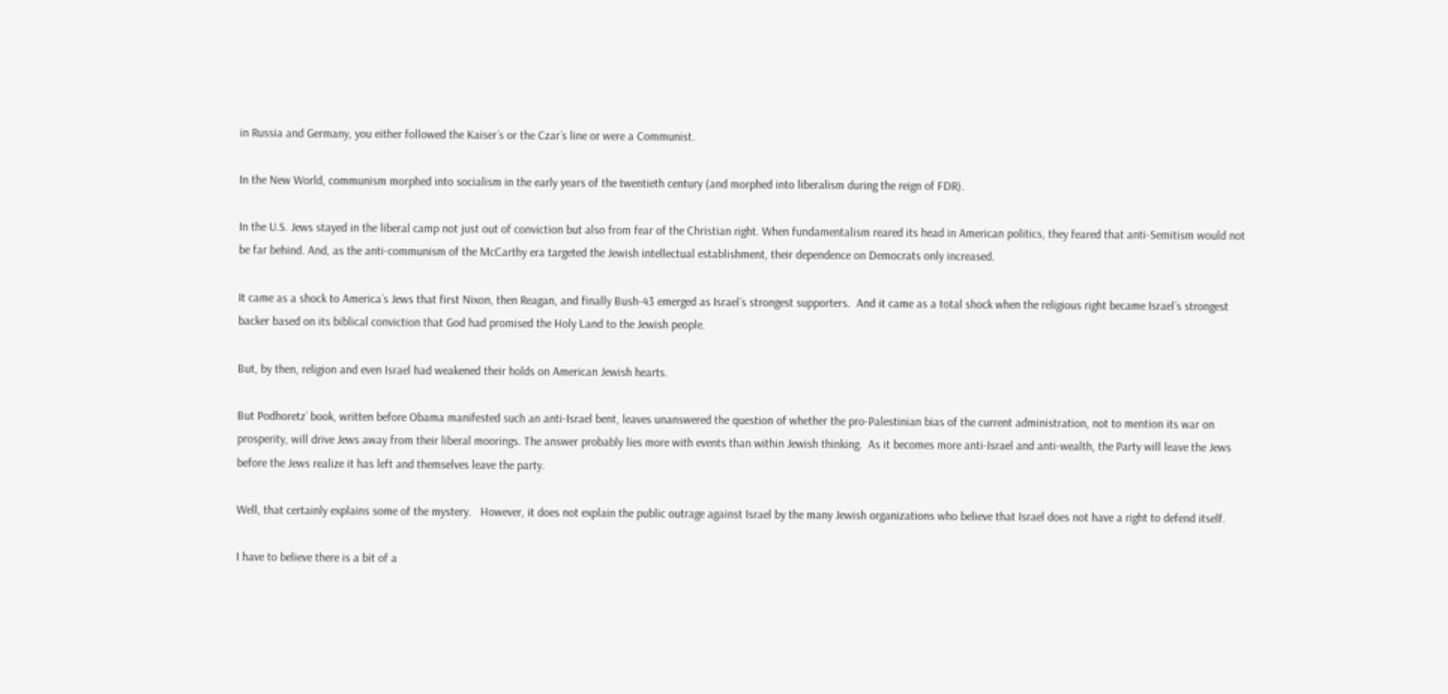in Russia and Germany, you either followed the Kaiser´s or the Czar´s line or were a Communist.

In the New World, communism morphed into socialism in the early years of the twentieth century (and morphed into liberalism during the reign of FDR).

In the U.S. Jews stayed in the liberal camp not just out of conviction but also from fear of the Christian right. When fundamentalism reared its head in American politics, they feared that anti-Semitism would not be far behind. And, as the anti-communism of the McCarthy era targeted the Jewish intellectual establishment, their dependence on Democrats only increased.

It came as a shock to America´s Jews that first Nixon, then Reagan, and finally Bush-43 emerged as Israel´s strongest supporters.  And it came as a total shock when the religious right became Israel´s strongest backer based on its biblical conviction that God had promised the Holy Land to the Jewish people.

But, by then, religion and even Israel had weakened their holds on American Jewish hearts.

But Podhoretz´ book, written before Obama manifested such an anti-Israel bent, leaves unanswered the question of whether the pro-Palestinian bias of the current administration, not to mention its war on prosperity, will drive Jews away from their liberal moorings. The answer probably lies more with events than within Jewish thinking.  As it becomes more anti-Israel and anti-wealth, the Party will leave the Jews before the Jews realize it has left and themselves leave the party.

Well, that certainly explains some of the mystery.   However, it does not explain the public outrage against Israel by the many Jewish organizations who believe that Israel does not have a right to defend itself.

I have to believe there is a bit of a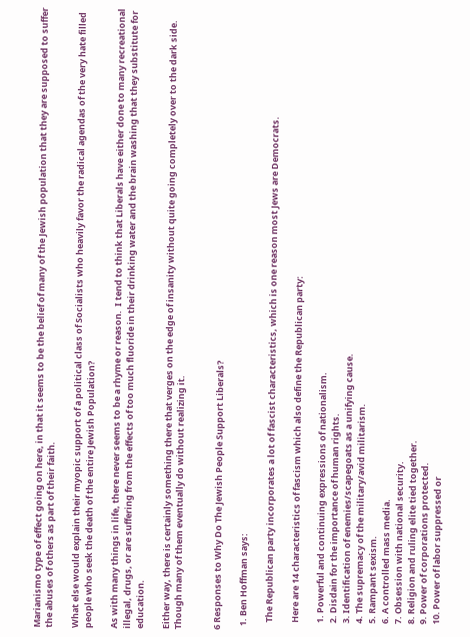Marianismo type of effect going on here, in that it seems to be the belief of many of the Jewish population that they are supposed to suffer the abuses of others as part of their faith.

What else would explain their myopic support of a political class of Socialists who heavily favor the radical agendas of the very hate filled people who seek the death of the entire Jewish Population?

As with many things in life, there never seems to be a rhyme or reason.  I tend to think that Liberals have either done to many recreational illegal, drugs, or are suffering from the effects of too much fluoride in their drinking water and the brain washing that they substitute for education.

Either way, there is certainly something there that verges on the edge of insanity without quite going completely over to the dark side.   Though many of them eventually do without realizing it.


6 Responses to Why Do The Jewish People Support Liberals?

  1. Ben Hoffman says:

    The Republican party incorporates a lot of fascist characteristics, which is one reason most Jews are Democrats.

    Here are 14 characteristics of fascism which also define the Republican party:

    1. Powerful and continuing expressions of nationalism.
    2. Disdain for the importance of human rights.
    3. Identification of enemies/scapegoats as a unifying cause.
    4. The supremacy of the military/avid militarism.
    5. Rampant sexism.
    6. A controlled mass media.
    7. Obsession with national security.
    8. Religion and ruling elite tied together.
    9. Power of corporations protected.
    10. Power of labor suppressed or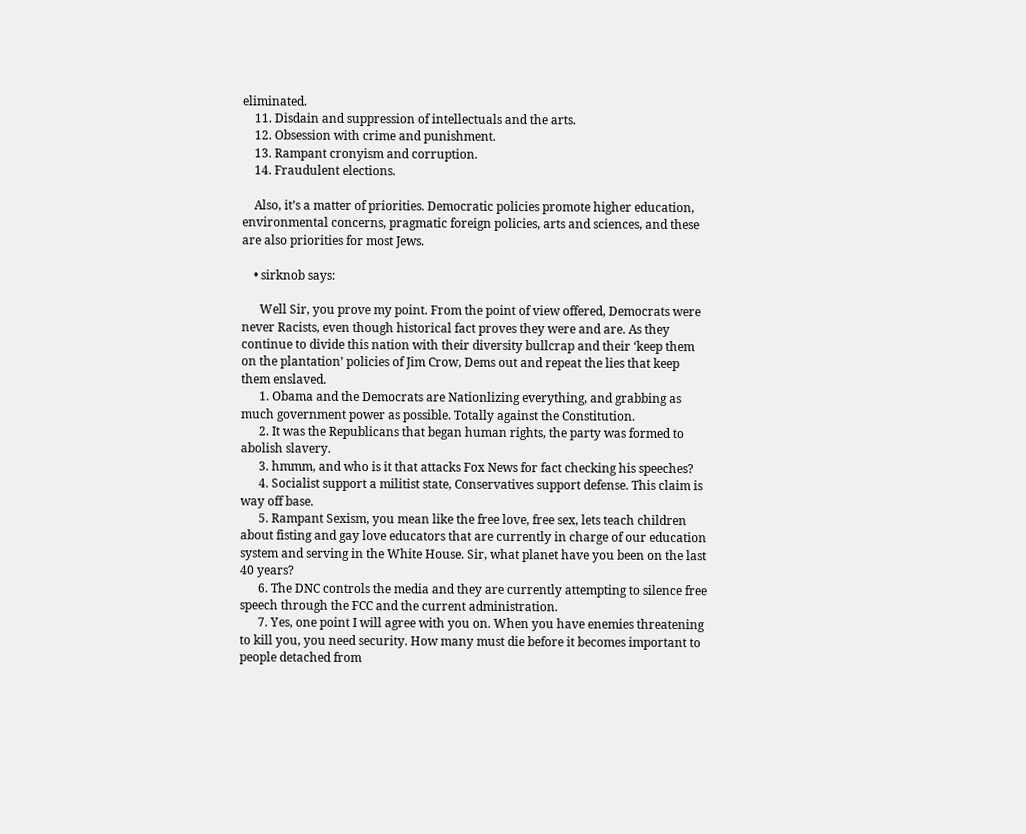eliminated.
    11. Disdain and suppression of intellectuals and the arts.
    12. Obsession with crime and punishment.
    13. Rampant cronyism and corruption.
    14. Fraudulent elections.

    Also, it’s a matter of priorities. Democratic policies promote higher education, environmental concerns, pragmatic foreign policies, arts and sciences, and these are also priorities for most Jews.

    • sirknob says:

      Well Sir, you prove my point. From the point of view offered, Democrats were never Racists, even though historical fact proves they were and are. As they continue to divide this nation with their diversity bullcrap and their ‘keep them on the plantation’ policies of Jim Crow, Dems out and repeat the lies that keep them enslaved.
      1. Obama and the Democrats are Nationlizing everything, and grabbing as much government power as possible. Totally against the Constitution.
      2. It was the Republicans that began human rights, the party was formed to abolish slavery.
      3. hmmm, and who is it that attacks Fox News for fact checking his speeches?
      4. Socialist support a militist state, Conservatives support defense. This claim is way off base.
      5. Rampant Sexism, you mean like the free love, free sex, lets teach children about fisting and gay love educators that are currently in charge of our education system and serving in the White House. Sir, what planet have you been on the last 40 years?
      6. The DNC controls the media and they are currently attempting to silence free speech through the FCC and the current administration.
      7. Yes, one point I will agree with you on. When you have enemies threatening to kill you, you need security. How many must die before it becomes important to people detached from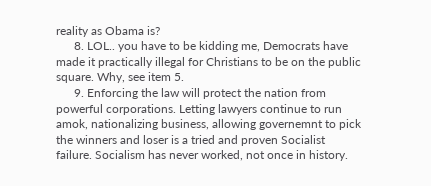reality as Obama is?
      8. LOL.. you have to be kidding me, Democrats have made it practically illegal for Christians to be on the public square. Why, see item 5.
      9. Enforcing the law will protect the nation from powerful corporations. Letting lawyers continue to run amok, nationalizing business, allowing governemnt to pick the winners and loser is a tried and proven Socialist failure. Socialism has never worked, not once in history.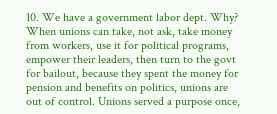10. We have a government labor dept. Why? When unions can take, not ask, take money from workers, use it for political programs, empower their leaders, then turn to the govt for bailout, because they spent the money for pension and benefits on politics, unions are out of control. Unions served a purpose once,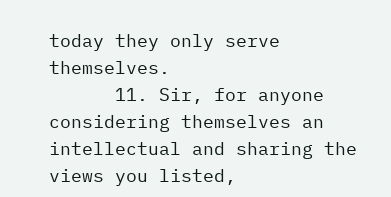today they only serve themselves.
      11. Sir, for anyone considering themselves an intellectual and sharing the views you listed,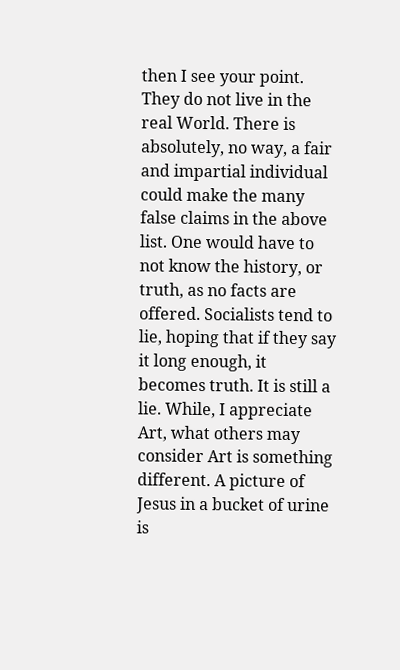then I see your point. They do not live in the real World. There is absolutely, no way, a fair and impartial individual could make the many false claims in the above list. One would have to not know the history, or truth, as no facts are offered. Socialists tend to lie, hoping that if they say it long enough, it becomes truth. It is still a lie. While, I appreciate Art, what others may consider Art is something different. A picture of Jesus in a bucket of urine is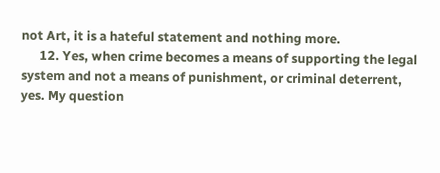not Art, it is a hateful statement and nothing more.
      12. Yes, when crime becomes a means of supporting the legal system and not a means of punishment, or criminal deterrent, yes. My question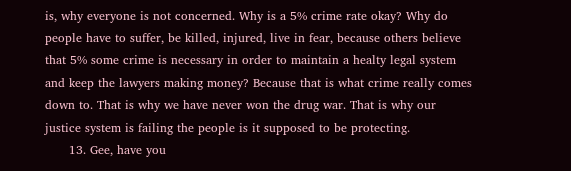is, why everyone is not concerned. Why is a 5% crime rate okay? Why do people have to suffer, be killed, injured, live in fear, because others believe that 5% some crime is necessary in order to maintain a healty legal system and keep the lawyers making money? Because that is what crime really comes down to. That is why we have never won the drug war. That is why our justice system is failing the people is it supposed to be protecting.
      13. Gee, have you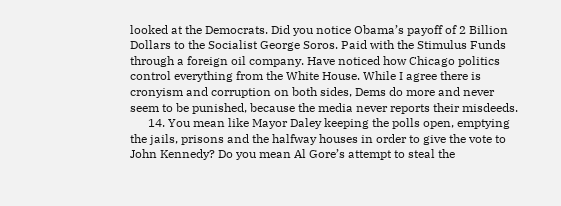looked at the Democrats. Did you notice Obama’s payoff of 2 Billion Dollars to the Socialist George Soros. Paid with the Stimulus Funds through a foreign oil company. Have noticed how Chicago politics control everything from the White House. While I agree there is cronyism and corruption on both sides, Dems do more and never seem to be punished, because the media never reports their misdeeds.
      14. You mean like Mayor Daley keeping the polls open, emptying the jails, prisons and the halfway houses in order to give the vote to John Kennedy? Do you mean Al Gore’s attempt to steal the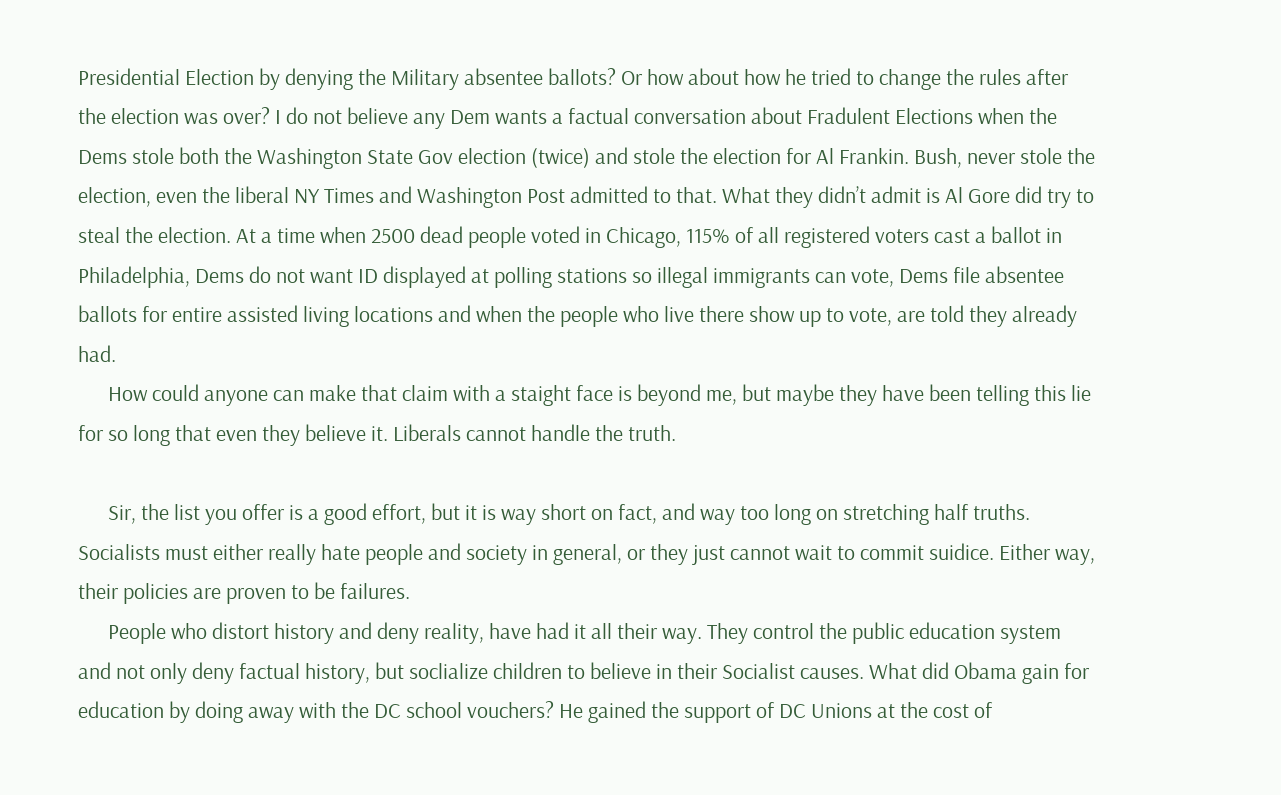Presidential Election by denying the Military absentee ballots? Or how about how he tried to change the rules after the election was over? I do not believe any Dem wants a factual conversation about Fradulent Elections when the Dems stole both the Washington State Gov election (twice) and stole the election for Al Frankin. Bush, never stole the election, even the liberal NY Times and Washington Post admitted to that. What they didn’t admit is Al Gore did try to steal the election. At a time when 2500 dead people voted in Chicago, 115% of all registered voters cast a ballot in Philadelphia, Dems do not want ID displayed at polling stations so illegal immigrants can vote, Dems file absentee ballots for entire assisted living locations and when the people who live there show up to vote, are told they already had.
      How could anyone can make that claim with a staight face is beyond me, but maybe they have been telling this lie for so long that even they believe it. Liberals cannot handle the truth.

      Sir, the list you offer is a good effort, but it is way short on fact, and way too long on stretching half truths. Socialists must either really hate people and society in general, or they just cannot wait to commit suidice. Either way, their policies are proven to be failures.
      People who distort history and deny reality, have had it all their way. They control the public education system and not only deny factual history, but soclialize children to believe in their Socialist causes. What did Obama gain for education by doing away with the DC school vouchers? He gained the support of DC Unions at the cost of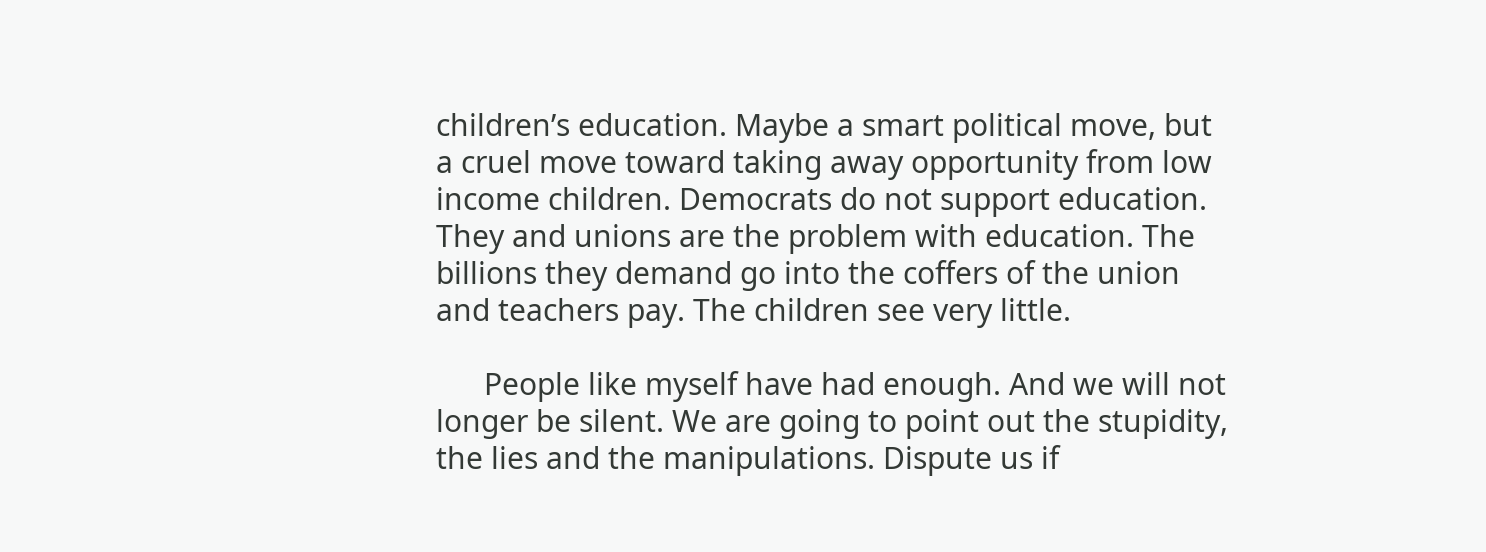children’s education. Maybe a smart political move, but a cruel move toward taking away opportunity from low income children. Democrats do not support education. They and unions are the problem with education. The billions they demand go into the coffers of the union and teachers pay. The children see very little.

      People like myself have had enough. And we will not longer be silent. We are going to point out the stupidity, the lies and the manipulations. Dispute us if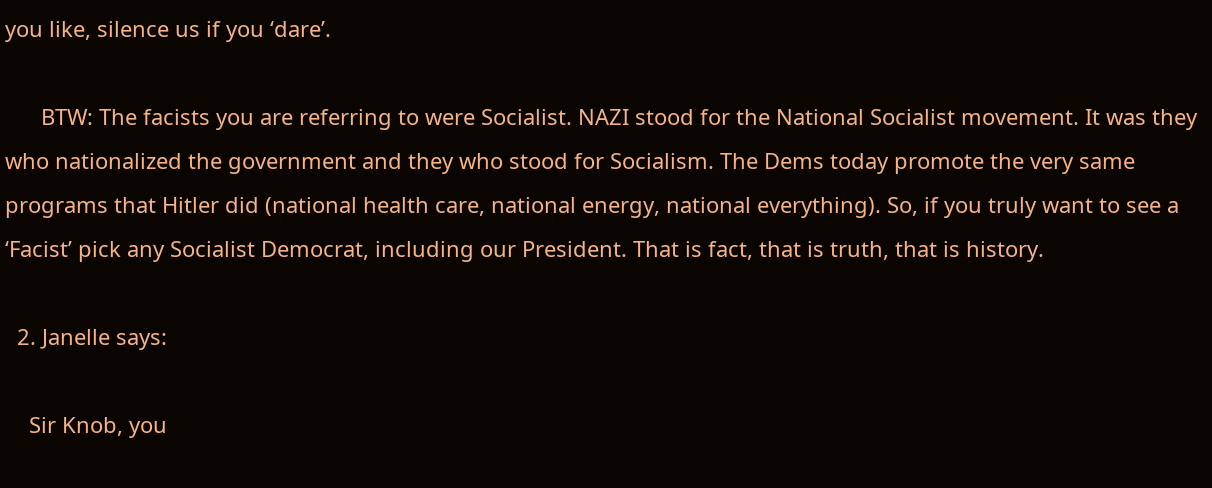you like, silence us if you ‘dare’.

      BTW: The facists you are referring to were Socialist. NAZI stood for the National Socialist movement. It was they who nationalized the government and they who stood for Socialism. The Dems today promote the very same programs that Hitler did (national health care, national energy, national everything). So, if you truly want to see a ‘Facist’ pick any Socialist Democrat, including our President. That is fact, that is truth, that is history.

  2. Janelle says:

    Sir Knob, you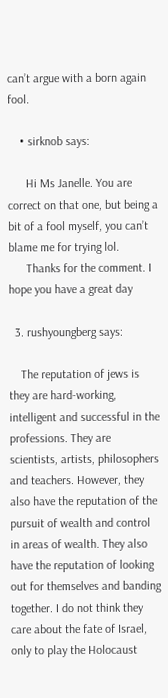can’t argue with a born again fool.

    • sirknob says:

      Hi Ms Janelle. You are correct on that one, but being a bit of a fool myself, you can’t blame me for trying lol.
      Thanks for the comment. I hope you have a great day

  3. rushyoungberg says:

    The reputation of jews is they are hard-working, intelligent and successful in the professions. They are scientists, artists, philosophers and teachers. However, they also have the reputation of the pursuit of wealth and control in areas of wealth. They also have the reputation of looking out for themselves and banding together. I do not think they care about the fate of Israel, only to play the Holocaust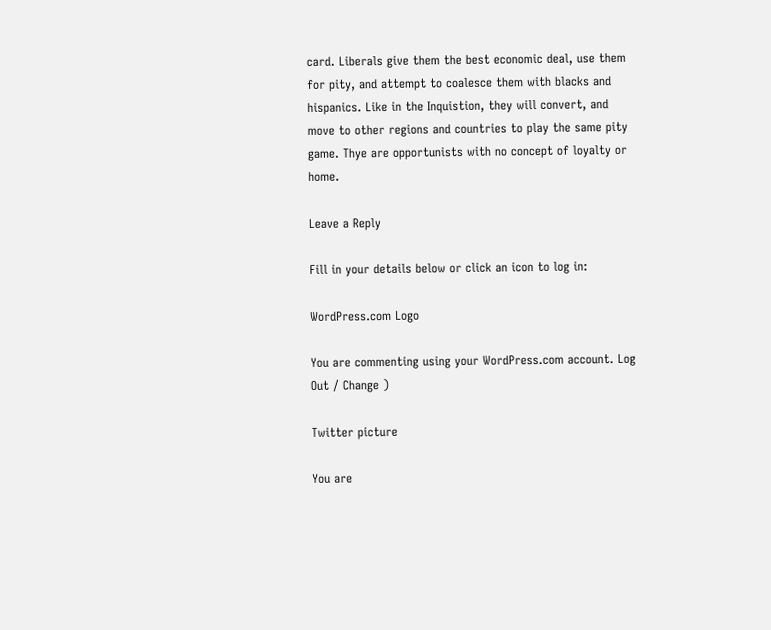card. Liberals give them the best economic deal, use them for pity, and attempt to coalesce them with blacks and hispanics. Like in the Inquistion, they will convert, and move to other regions and countries to play the same pity game. Thye are opportunists with no concept of loyalty or home.

Leave a Reply

Fill in your details below or click an icon to log in:

WordPress.com Logo

You are commenting using your WordPress.com account. Log Out / Change )

Twitter picture

You are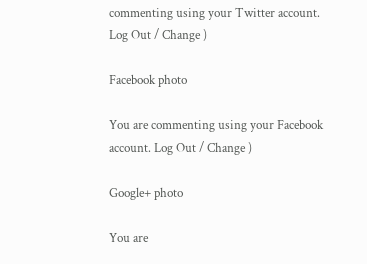commenting using your Twitter account. Log Out / Change )

Facebook photo

You are commenting using your Facebook account. Log Out / Change )

Google+ photo

You are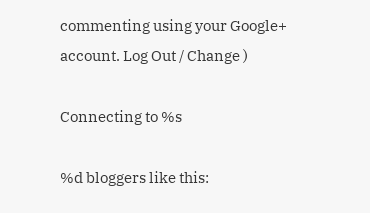commenting using your Google+ account. Log Out / Change )

Connecting to %s

%d bloggers like this: